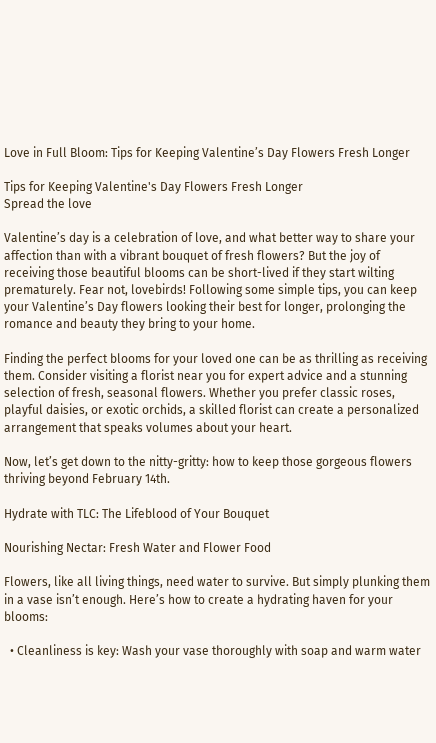Love in Full Bloom: Tips for Keeping Valentine’s Day Flowers Fresh Longer

Tips for Keeping Valentine's Day Flowers Fresh Longer
Spread the love

Valentine’s day is a celebration of love, and what better way to share your affection than with a vibrant bouquet of fresh flowers? But the joy of receiving those beautiful blooms can be short-lived if they start wilting prematurely. Fear not, lovebirds! Following some simple tips, you can keep your Valentine’s Day flowers looking their best for longer, prolonging the romance and beauty they bring to your home.

Finding the perfect blooms for your loved one can be as thrilling as receiving them. Consider visiting a florist near you for expert advice and a stunning selection of fresh, seasonal flowers. Whether you prefer classic roses, playful daisies, or exotic orchids, a skilled florist can create a personalized arrangement that speaks volumes about your heart.

Now, let’s get down to the nitty-gritty: how to keep those gorgeous flowers thriving beyond February 14th.

Hydrate with TLC: The Lifeblood of Your Bouquet

Nourishing Nectar: Fresh Water and Flower Food

Flowers, like all living things, need water to survive. But simply plunking them in a vase isn’t enough. Here’s how to create a hydrating haven for your blooms:

  • Cleanliness is key: Wash your vase thoroughly with soap and warm water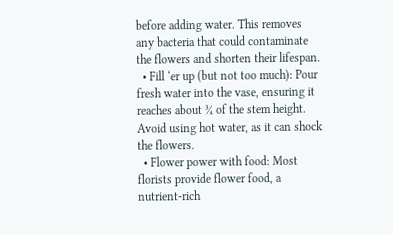before adding water. This removes any bacteria that could contaminate the flowers and shorten their lifespan.
  • Fill ‘er up (but not too much): Pour fresh water into the vase, ensuring it reaches about ¾ of the stem height. Avoid using hot water, as it can shock the flowers.
  • Flower power with food: Most florists provide flower food, a nutrient-rich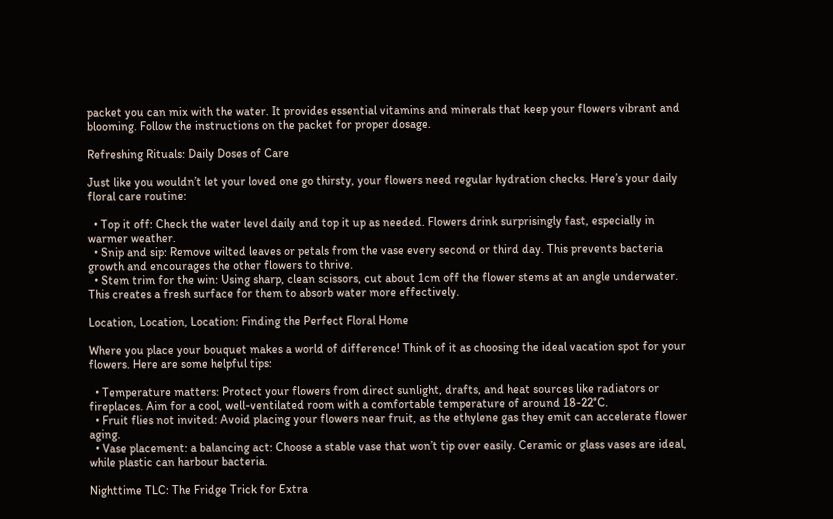packet you can mix with the water. It provides essential vitamins and minerals that keep your flowers vibrant and blooming. Follow the instructions on the packet for proper dosage.

Refreshing Rituals: Daily Doses of Care

Just like you wouldn’t let your loved one go thirsty, your flowers need regular hydration checks. Here’s your daily floral care routine:

  • Top it off: Check the water level daily and top it up as needed. Flowers drink surprisingly fast, especially in warmer weather.
  • Snip and sip: Remove wilted leaves or petals from the vase every second or third day. This prevents bacteria growth and encourages the other flowers to thrive.
  • Stem trim for the win: Using sharp, clean scissors, cut about 1cm off the flower stems at an angle underwater. This creates a fresh surface for them to absorb water more effectively.

Location, Location, Location: Finding the Perfect Floral Home

Where you place your bouquet makes a world of difference! Think of it as choosing the ideal vacation spot for your flowers. Here are some helpful tips:

  • Temperature matters: Protect your flowers from direct sunlight, drafts, and heat sources like radiators or fireplaces. Aim for a cool, well-ventilated room with a comfortable temperature of around 18-22°C.
  • Fruit flies not invited: Avoid placing your flowers near fruit, as the ethylene gas they emit can accelerate flower aging.
  • Vase placement: a balancing act: Choose a stable vase that won’t tip over easily. Ceramic or glass vases are ideal, while plastic can harbour bacteria.

Nighttime TLC: The Fridge Trick for Extra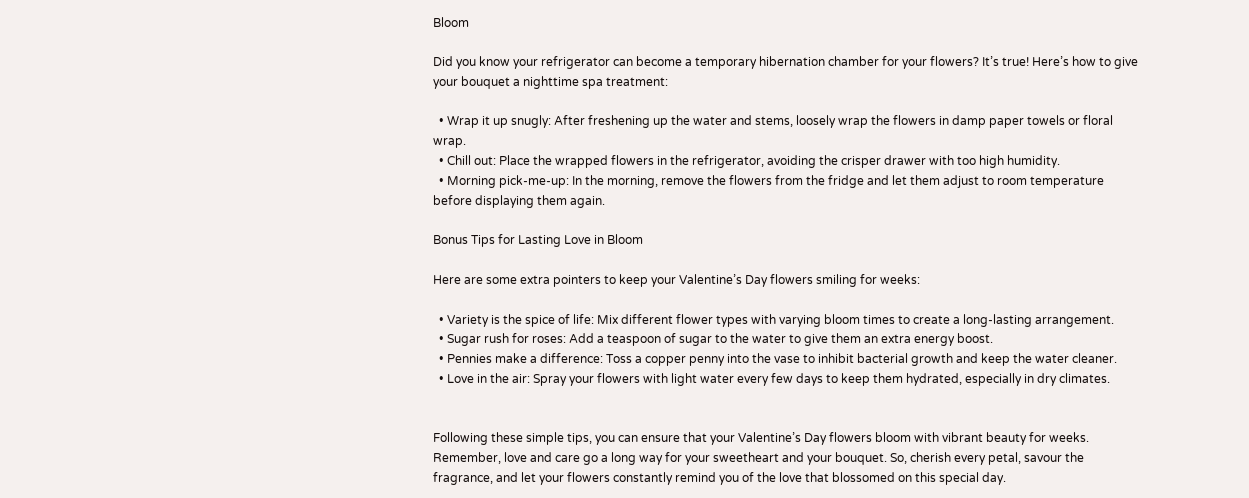Bloom

Did you know your refrigerator can become a temporary hibernation chamber for your flowers? It’s true! Here’s how to give your bouquet a nighttime spa treatment:

  • Wrap it up snugly: After freshening up the water and stems, loosely wrap the flowers in damp paper towels or floral wrap.
  • Chill out: Place the wrapped flowers in the refrigerator, avoiding the crisper drawer with too high humidity.
  • Morning pick-me-up: In the morning, remove the flowers from the fridge and let them adjust to room temperature before displaying them again.

Bonus Tips for Lasting Love in Bloom

Here are some extra pointers to keep your Valentine’s Day flowers smiling for weeks:

  • Variety is the spice of life: Mix different flower types with varying bloom times to create a long-lasting arrangement.
  • Sugar rush for roses: Add a teaspoon of sugar to the water to give them an extra energy boost.
  • Pennies make a difference: Toss a copper penny into the vase to inhibit bacterial growth and keep the water cleaner.
  • Love in the air: Spray your flowers with light water every few days to keep them hydrated, especially in dry climates.


Following these simple tips, you can ensure that your Valentine’s Day flowers bloom with vibrant beauty for weeks. Remember, love and care go a long way for your sweetheart and your bouquet. So, cherish every petal, savour the fragrance, and let your flowers constantly remind you of the love that blossomed on this special day.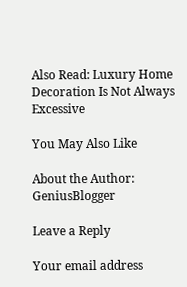Also Read: Luxury Home Decoration Is Not Always Excessive

You May Also Like

About the Author: GeniusBlogger

Leave a Reply

Your email address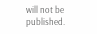will not be published.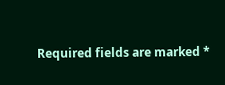Required fields are marked *